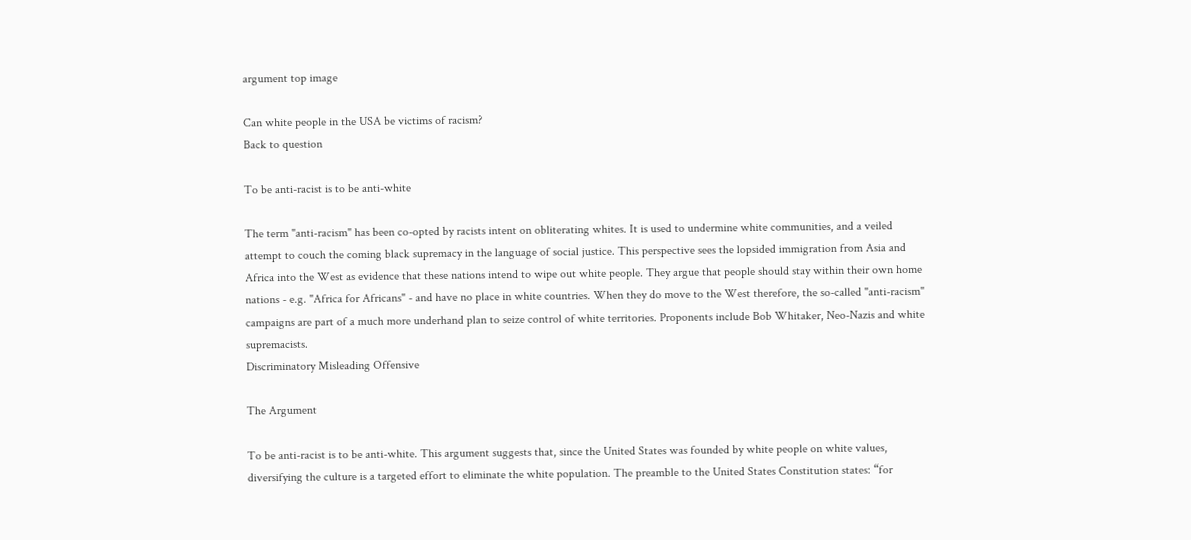argument top image

Can white people in the USA be victims of racism?
Back to question

To be anti-racist is to be anti-white

The term "anti-racism" has been co-opted by racists intent on obliterating whites. It is used to undermine white communities, and a veiled attempt to couch the coming black supremacy in the language of social justice. This perspective sees the lopsided immigration from Asia and Africa into the West as evidence that these nations intend to wipe out white people. They argue that people should stay within their own home nations - e.g. "Africa for Africans" - and have no place in white countries. When they do move to the West therefore, the so-called "anti-racism" campaigns are part of a much more underhand plan to seize control of white territories. Proponents include Bob Whitaker, Neo-Nazis and white supremacists.
Discriminatory Misleading Offensive

The Argument

To be anti-racist is to be anti-white. This argument suggests that, since the United States was founded by white people on white values, diversifying the culture is a targeted effort to eliminate the white population. The preamble to the United States Constitution states: “for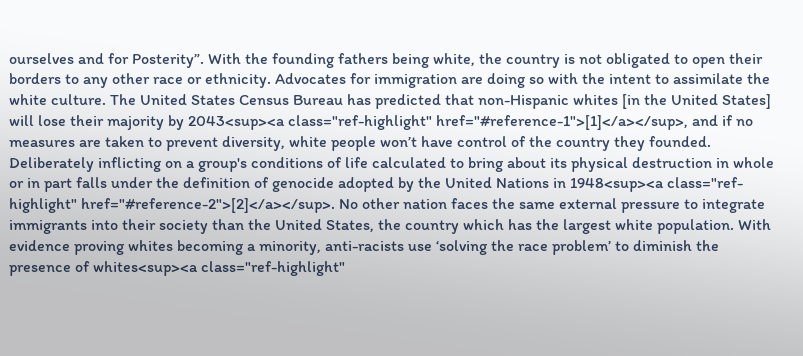ourselves and for Posterity”. With the founding fathers being white, the country is not obligated to open their borders to any other race or ethnicity. Advocates for immigration are doing so with the intent to assimilate the white culture. The United States Census Bureau has predicted that non-Hispanic whites [in the United States] will lose their majority by 2043<sup><a class="ref-highlight" href="#reference-1">[1]</a></sup>, and if no measures are taken to prevent diversity, white people won’t have control of the country they founded. Deliberately inflicting on a group's conditions of life calculated to bring about its physical destruction in whole or in part falls under the definition of genocide adopted by the United Nations in 1948<sup><a class="ref-highlight" href="#reference-2">[2]</a></sup>. No other nation faces the same external pressure to integrate immigrants into their society than the United States, the country which has the largest white population. With evidence proving whites becoming a minority, anti-racists use ‘solving the race problem’ to diminish the presence of whites<sup><a class="ref-highlight"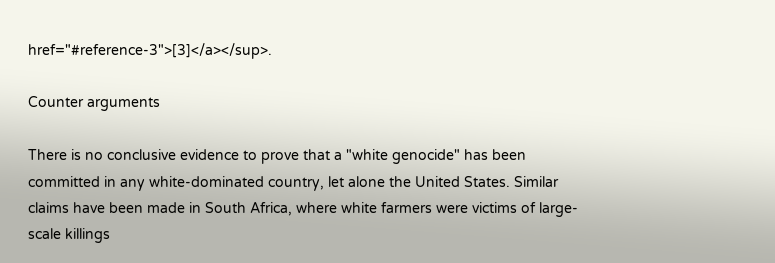href="#reference-3">[3]</a></sup>.

Counter arguments

There is no conclusive evidence to prove that a "white genocide" has been committed in any white-dominated country, let alone the United States. Similar claims have been made in South Africa, where white farmers were victims of large-scale killings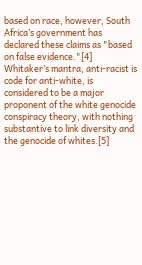based on race, however, South Africa’s government has declared these claims as "based on false evidence."[4] Whitaker’s mantra, anti-racist is code for anti-white, is considered to be a major proponent of the white genocide conspiracy theory, with nothing substantive to link diversity and the genocide of whites.[5]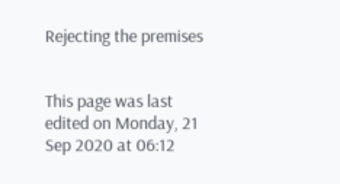Rejecting the premises


This page was last edited on Monday, 21 Sep 2020 at 06:12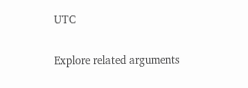UTC

Explore related arguments